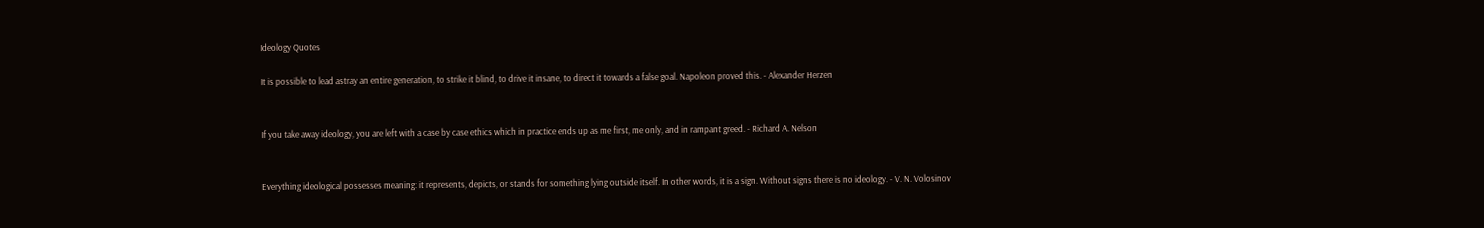Ideology Quotes

It is possible to lead astray an entire generation, to strike it blind, to drive it insane, to direct it towards a false goal. Napoleon proved this. - Alexander Herzen


If you take away ideology, you are left with a case by case ethics which in practice ends up as me first, me only, and in rampant greed. - Richard A. Nelson


Everything ideological possesses meaning: it represents, depicts, or stands for something lying outside itself. In other words, it is a sign. Without signs there is no ideology. - V. N. Volosinov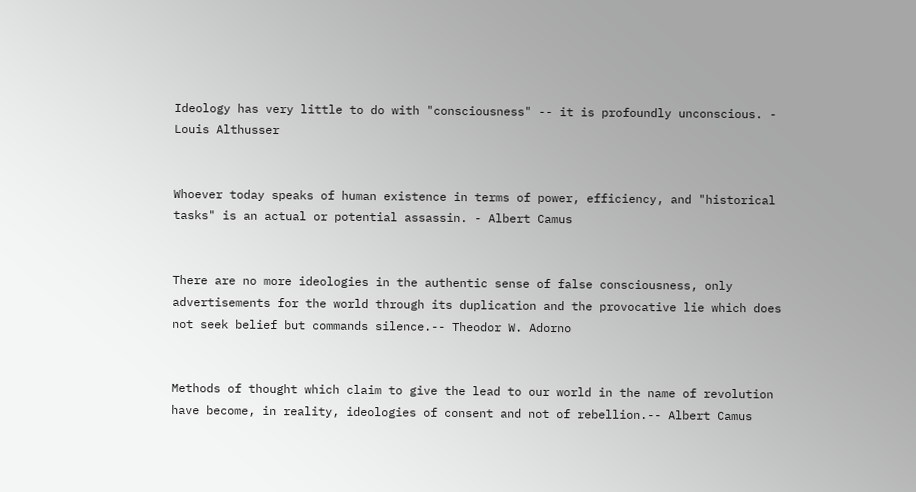Ideology has very little to do with "consciousness" -- it is profoundly unconscious. - Louis Althusser


Whoever today speaks of human existence in terms of power, efficiency, and "historical tasks" is an actual or potential assassin. - Albert Camus


There are no more ideologies in the authentic sense of false consciousness, only advertisements for the world through its duplication and the provocative lie which does not seek belief but commands silence.-- Theodor W. Adorno


Methods of thought which claim to give the lead to our world in the name of revolution have become, in reality, ideologies of consent and not of rebellion.-- Albert Camus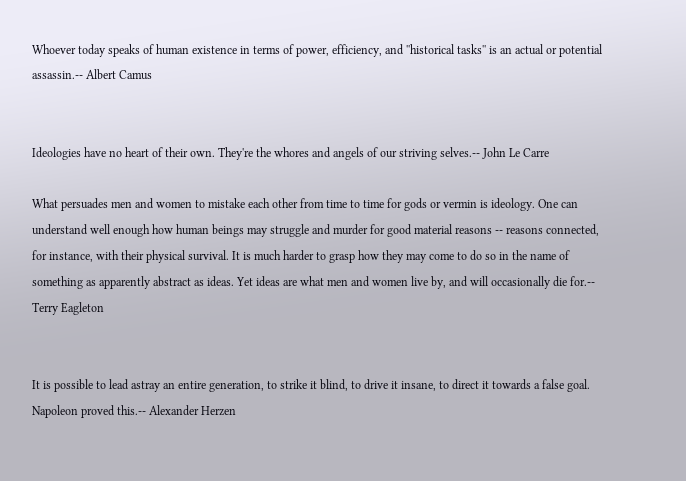Whoever today speaks of human existence in terms of power, efficiency, and ''historical tasks'' is an actual or potential assassin.-- Albert Camus


Ideologies have no heart of their own. They're the whores and angels of our striving selves.-- John Le Carre

What persuades men and women to mistake each other from time to time for gods or vermin is ideology. One can understand well enough how human beings may struggle and murder for good material reasons -- reasons connected, for instance, with their physical survival. It is much harder to grasp how they may come to do so in the name of something as apparently abstract as ideas. Yet ideas are what men and women live by, and will occasionally die for.-- Terry Eagleton


It is possible to lead astray an entire generation, to strike it blind, to drive it insane, to direct it towards a false goal. Napoleon proved this.-- Alexander Herzen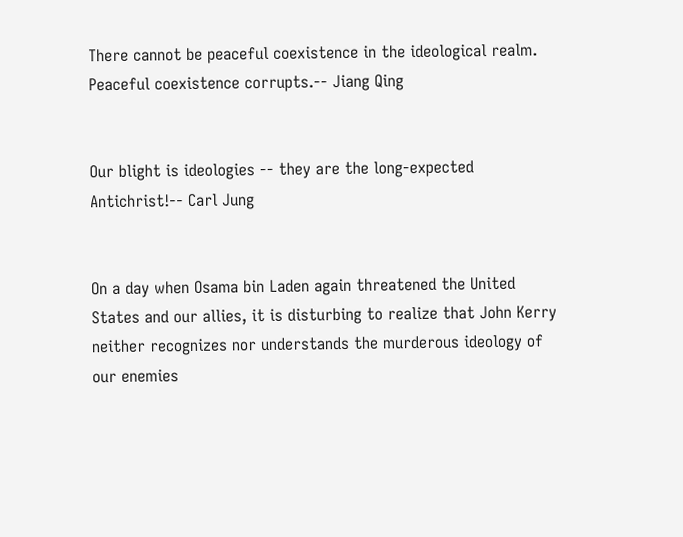There cannot be peaceful coexistence in the ideological realm. Peaceful coexistence corrupts.-- Jiang Qing


Our blight is ideologies -- they are the long-expected Antichrist!-- Carl Jung


On a day when Osama bin Laden again threatened the United States and our allies, it is disturbing to realize that John Kerry neither recognizes nor understands the murderous ideology of our enemies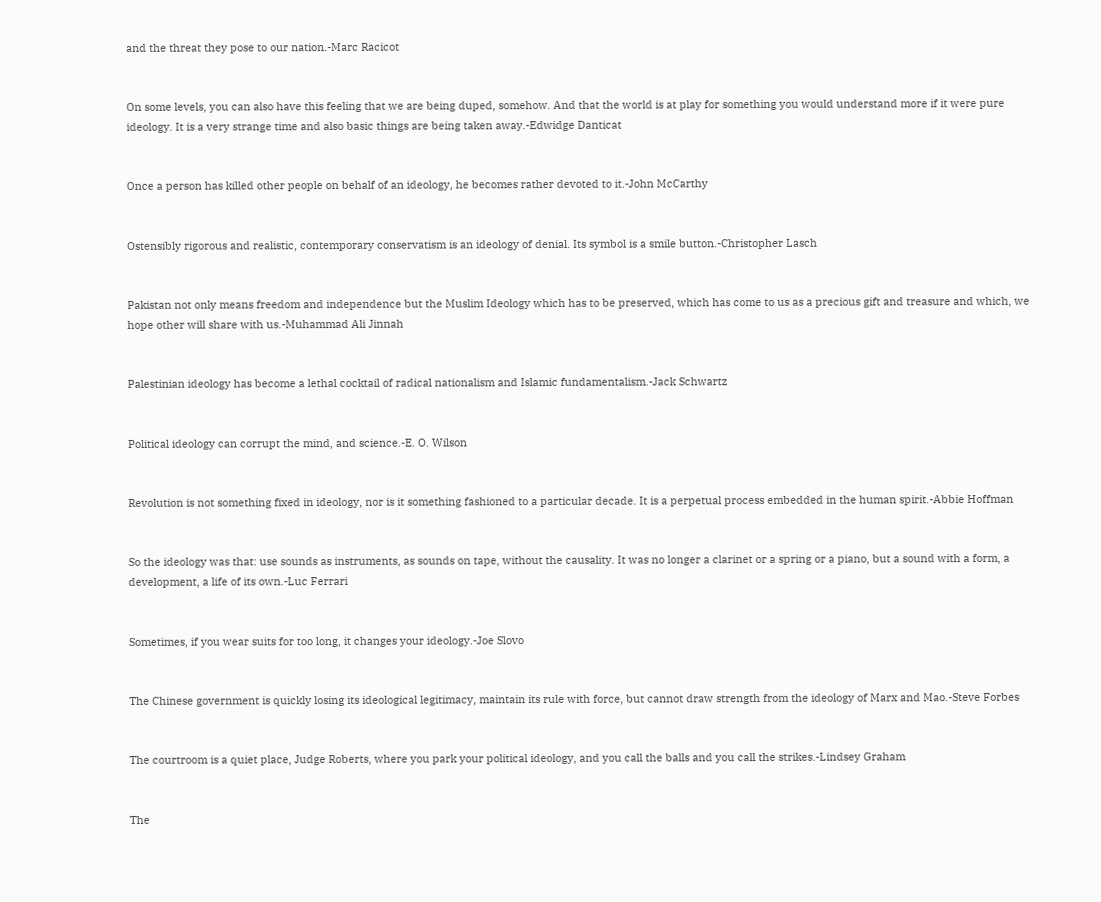and the threat they pose to our nation.-Marc Racicot


On some levels, you can also have this feeling that we are being duped, somehow. And that the world is at play for something you would understand more if it were pure ideology. It is a very strange time and also basic things are being taken away.-Edwidge Danticat


Once a person has killed other people on behalf of an ideology, he becomes rather devoted to it.-John McCarthy


Ostensibly rigorous and realistic, contemporary conservatism is an ideology of denial. Its symbol is a smile button.-Christopher Lasch


Pakistan not only means freedom and independence but the Muslim Ideology which has to be preserved, which has come to us as a precious gift and treasure and which, we hope other will share with us.-Muhammad Ali Jinnah


Palestinian ideology has become a lethal cocktail of radical nationalism and Islamic fundamentalism.-Jack Schwartz


Political ideology can corrupt the mind, and science.-E. O. Wilson


Revolution is not something fixed in ideology, nor is it something fashioned to a particular decade. It is a perpetual process embedded in the human spirit.-Abbie Hoffman


So the ideology was that: use sounds as instruments, as sounds on tape, without the causality. It was no longer a clarinet or a spring or a piano, but a sound with a form, a development, a life of its own.-Luc Ferrari


Sometimes, if you wear suits for too long, it changes your ideology.-Joe Slovo


The Chinese government is quickly losing its ideological legitimacy, maintain its rule with force, but cannot draw strength from the ideology of Marx and Mao.-Steve Forbes


The courtroom is a quiet place, Judge Roberts, where you park your political ideology, and you call the balls and you call the strikes.-Lindsey Graham


The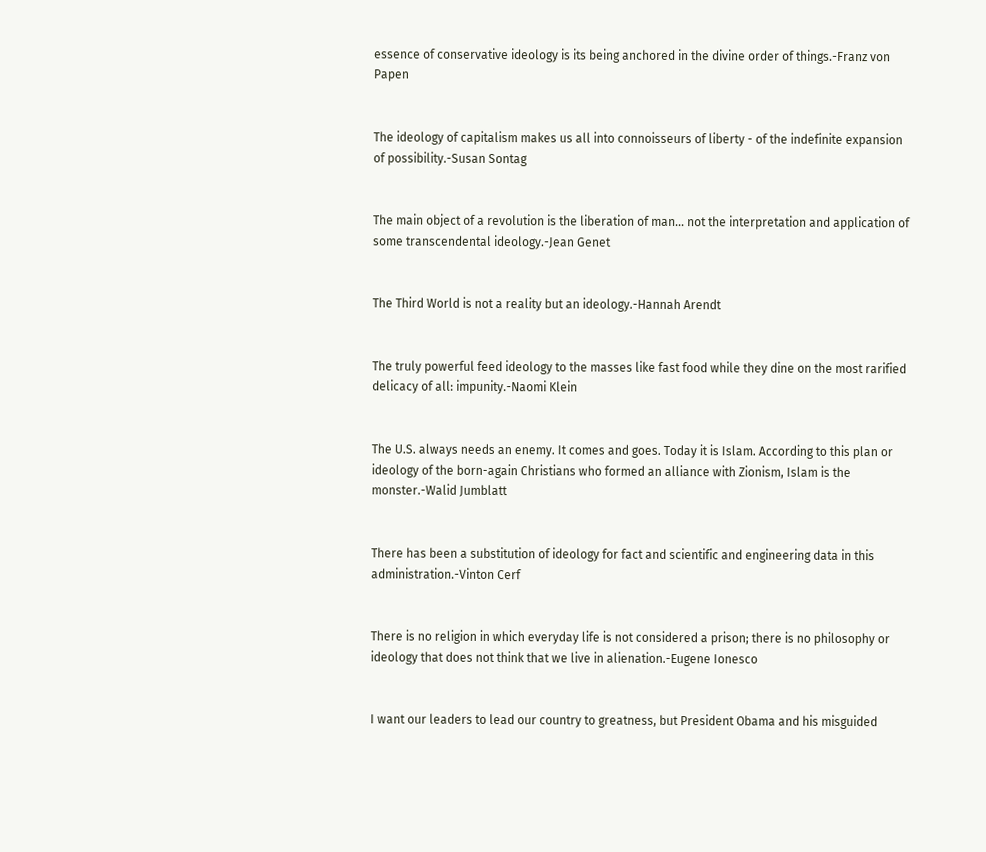essence of conservative ideology is its being anchored in the divine order of things.-Franz von Papen


The ideology of capitalism makes us all into connoisseurs of liberty - of the indefinite expansion of possibility.-Susan Sontag


The main object of a revolution is the liberation of man... not the interpretation and application of some transcendental ideology.-Jean Genet


The Third World is not a reality but an ideology.-Hannah Arendt


The truly powerful feed ideology to the masses like fast food while they dine on the most rarified delicacy of all: impunity.-Naomi Klein


The U.S. always needs an enemy. It comes and goes. Today it is Islam. According to this plan or ideology of the born-again Christians who formed an alliance with Zionism, Islam is the monster.-Walid Jumblatt


There has been a substitution of ideology for fact and scientific and engineering data in this administration.-Vinton Cerf


There is no religion in which everyday life is not considered a prison; there is no philosophy or ideology that does not think that we live in alienation.-Eugene Ionesco


I want our leaders to lead our country to greatness, but President Obama and his misguided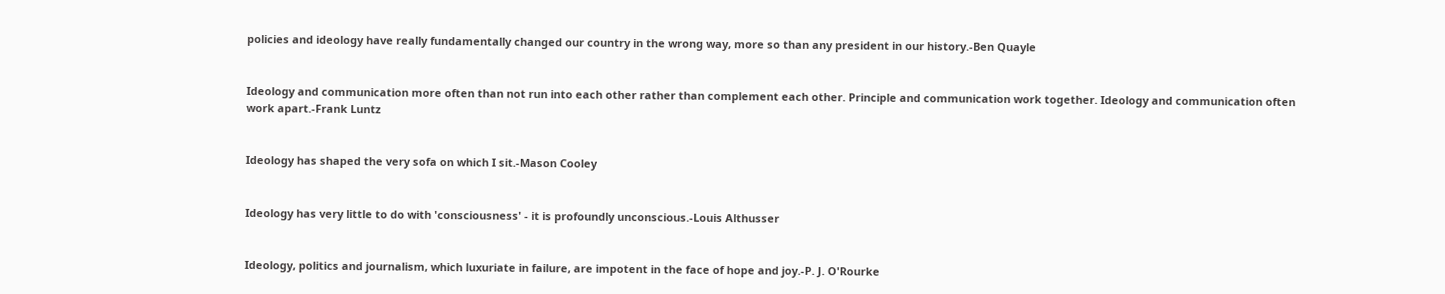policies and ideology have really fundamentally changed our country in the wrong way, more so than any president in our history.-Ben Quayle


Ideology and communication more often than not run into each other rather than complement each other. Principle and communication work together. Ideology and communication often work apart.-Frank Luntz


Ideology has shaped the very sofa on which I sit.-Mason Cooley


Ideology has very little to do with 'consciousness' - it is profoundly unconscious.-Louis Althusser


Ideology, politics and journalism, which luxuriate in failure, are impotent in the face of hope and joy.-P. J. O'Rourke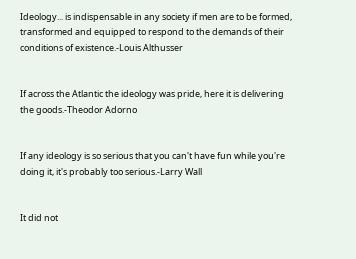Ideology... is indispensable in any society if men are to be formed, transformed and equipped to respond to the demands of their conditions of existence.-Louis Althusser


If across the Atlantic the ideology was pride, here it is delivering the goods.-Theodor Adorno


If any ideology is so serious that you can't have fun while you're doing it, it's probably too serious.-Larry Wall


It did not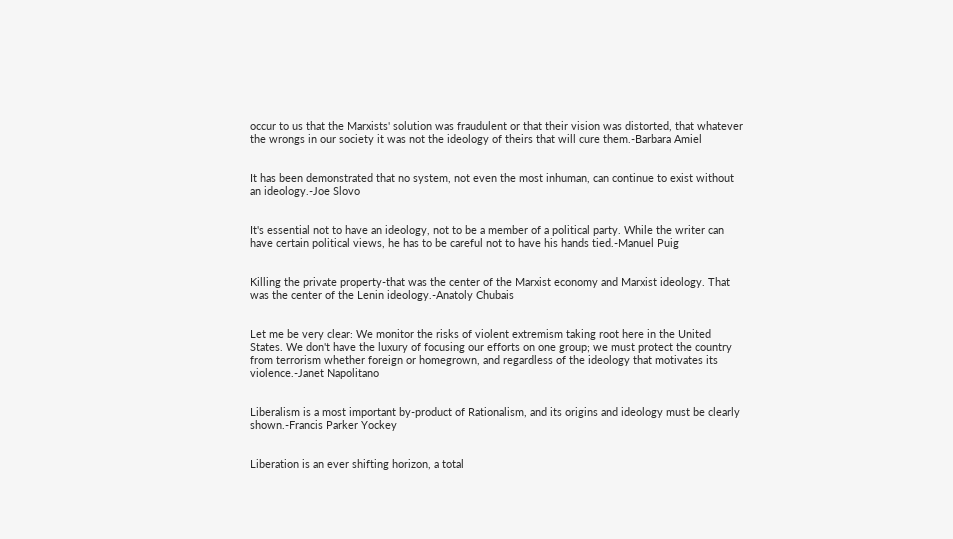occur to us that the Marxists' solution was fraudulent or that their vision was distorted, that whatever the wrongs in our society it was not the ideology of theirs that will cure them.-Barbara Amiel


It has been demonstrated that no system, not even the most inhuman, can continue to exist without an ideology.-Joe Slovo


It's essential not to have an ideology, not to be a member of a political party. While the writer can have certain political views, he has to be careful not to have his hands tied.-Manuel Puig


Killing the private property-that was the center of the Marxist economy and Marxist ideology. That was the center of the Lenin ideology.-Anatoly Chubais


Let me be very clear: We monitor the risks of violent extremism taking root here in the United States. We don't have the luxury of focusing our efforts on one group; we must protect the country from terrorism whether foreign or homegrown, and regardless of the ideology that motivates its violence.-Janet Napolitano


Liberalism is a most important by-product of Rationalism, and its origins and ideology must be clearly shown.-Francis Parker Yockey


Liberation is an ever shifting horizon, a total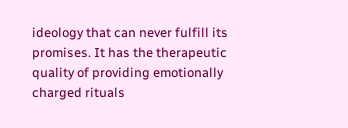ideology that can never fulfill its promises. It has the therapeutic quality of providing emotionally charged rituals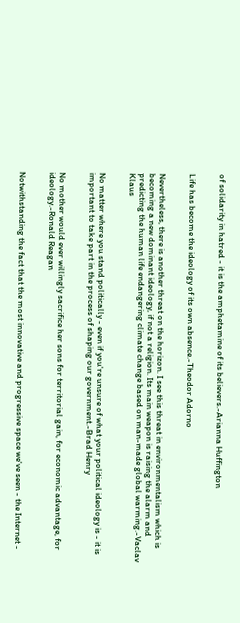of solidarity in hatred - it is the amphetamine of its believers.-Arianna Huffington


Life has become the ideology of its own absence.-Theodor Adorno


Nevertheless, there is another threat on the horizon. I see this threat in environmentalism which is becoming a new dominant ideology, if not a religion. Its main weapon is raising the alarm and predicting the human life endangering climate change based on man-made global warming.-Vaclav Klaus


No matter where you stand politically - even if you're unsure of what your political ideology is - it is important to take part in the process of shaping our government.-Brad Henry


No mother would ever willingly sacrifice her sons for territorial gain, for economic advantage, for ideology.-Ronald Reagan


Notwithstanding the fact that the most innovative and progressive space we've seen - the Internet -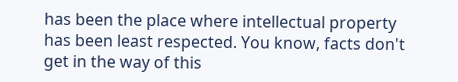has been the place where intellectual property has been least respected. You know, facts don't get in the way of this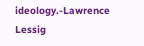ideology.-Lawrence Lessig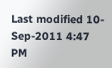Last modified 10-Sep-2011 4:47 PM